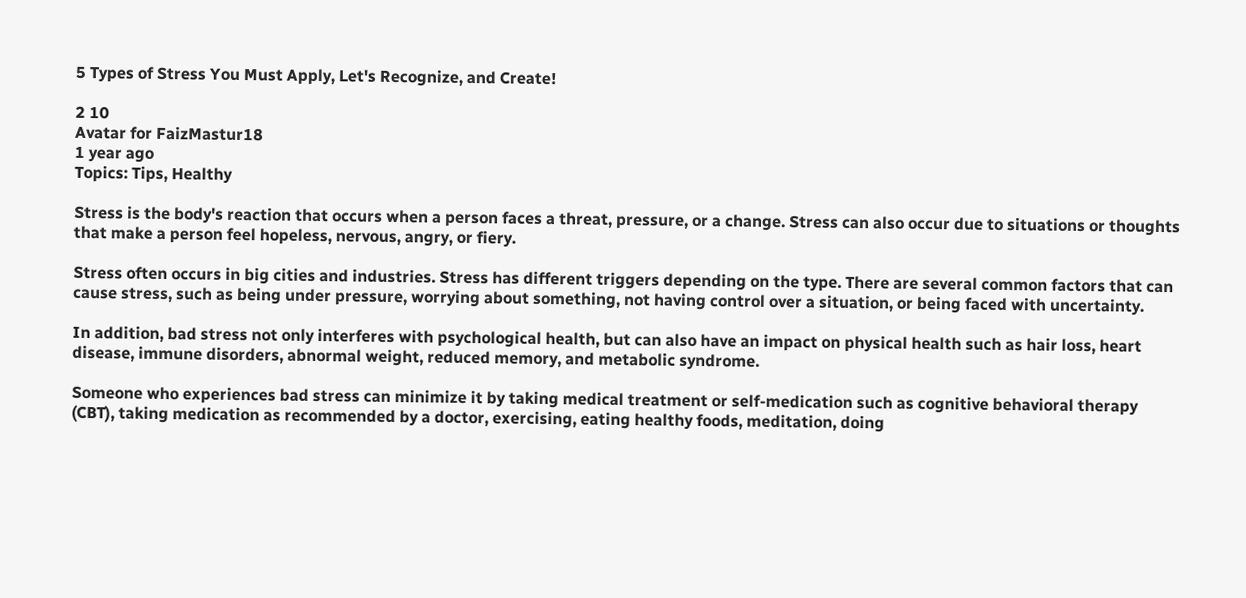5 Types of Stress You Must Apply, Let's Recognize, and Create!

2 10
Avatar for FaizMastur18
1 year ago
Topics: Tips, Healthy

Stress is the body's reaction that occurs when a person faces a threat, pressure, or a change. Stress can also occur due to situations or thoughts that make a person feel hopeless, nervous, angry, or fiery.

Stress often occurs in big cities and industries. Stress has different triggers depending on the type. There are several common factors that can cause stress, such as being under pressure, worrying about something, not having control over a situation, or being faced with uncertainty.

In addition, bad stress not only interferes with psychological health, but can also have an impact on physical health such as hair loss, heart disease, immune disorders, abnormal weight, reduced memory, and metabolic syndrome.

Someone who experiences bad stress can minimize it by taking medical treatment or self-medication such as cognitive behavioral therapy (CBT), taking medication as recommended by a doctor, exercising, eating healthy foods, meditation, doing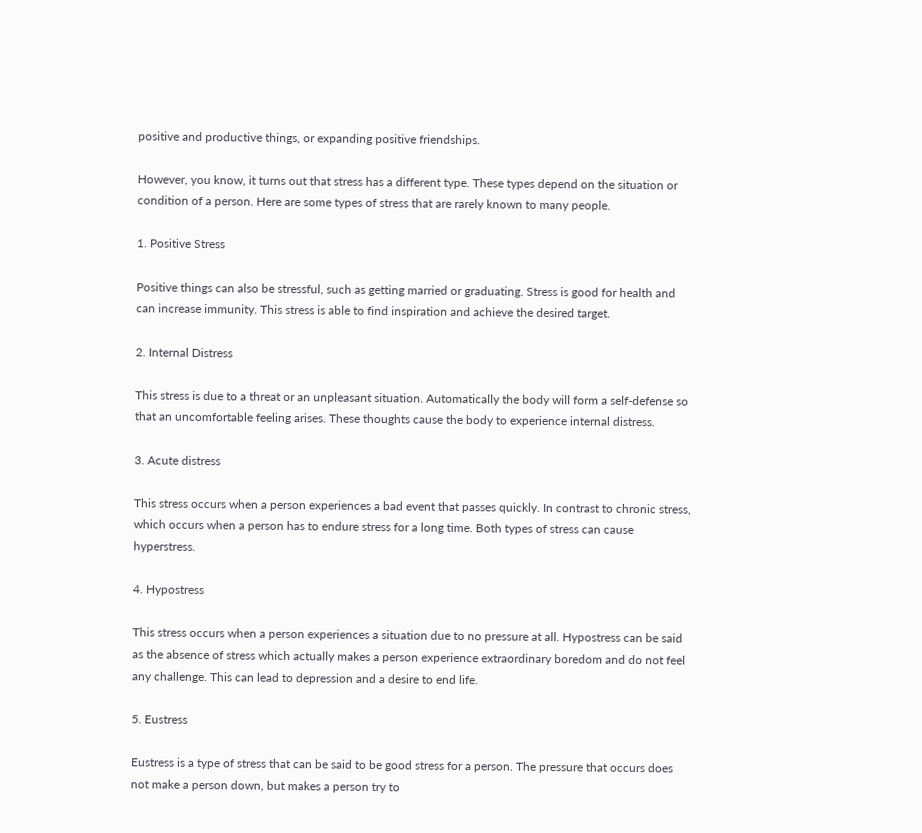positive and productive things, or expanding positive friendships.

However, you know, it turns out that stress has a different type. These types depend on the situation or condition of a person. Here are some types of stress that are rarely known to many people.

1. Positive Stress

Positive things can also be stressful, such as getting married or graduating. Stress is good for health and can increase immunity. This stress is able to find inspiration and achieve the desired target.

2. Internal Distress

This stress is due to a threat or an unpleasant situation. Automatically the body will form a self-defense so that an uncomfortable feeling arises. These thoughts cause the body to experience internal distress.

3. Acute distress

This stress occurs when a person experiences a bad event that passes quickly. In contrast to chronic stress, which occurs when a person has to endure stress for a long time. Both types of stress can cause hyperstress.

4. Hypostress

This stress occurs when a person experiences a situation due to no pressure at all. Hypostress can be said as the absence of stress which actually makes a person experience extraordinary boredom and do not feel any challenge. This can lead to depression and a desire to end life.

5. Eustress

Eustress is a type of stress that can be said to be good stress for a person. The pressure that occurs does not make a person down, but makes a person try to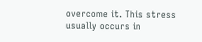overcome it. This stress usually occurs in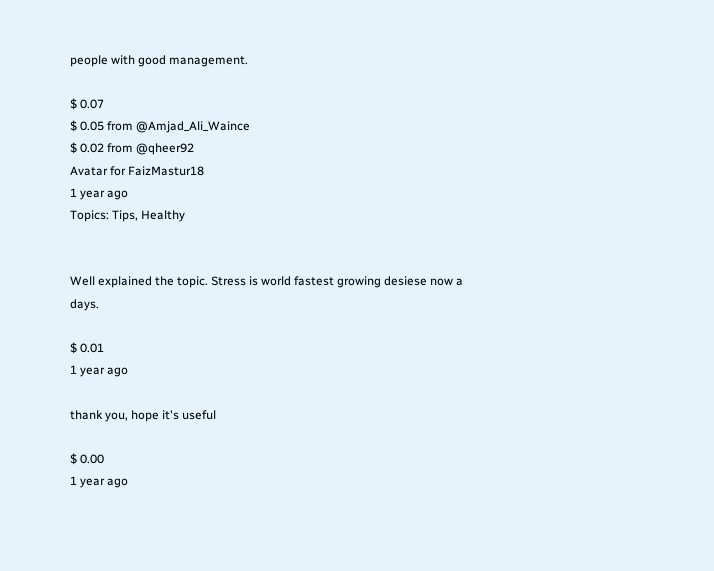people with good management.

$ 0.07
$ 0.05 from @Amjad_Ali_Waince
$ 0.02 from @qheer92
Avatar for FaizMastur18
1 year ago
Topics: Tips, Healthy


Well explained the topic. Stress is world fastest growing desiese now a days.

$ 0.01
1 year ago

thank you, hope it's useful

$ 0.00
1 year ago